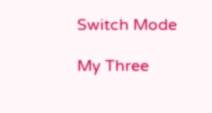Switch Mode

My Three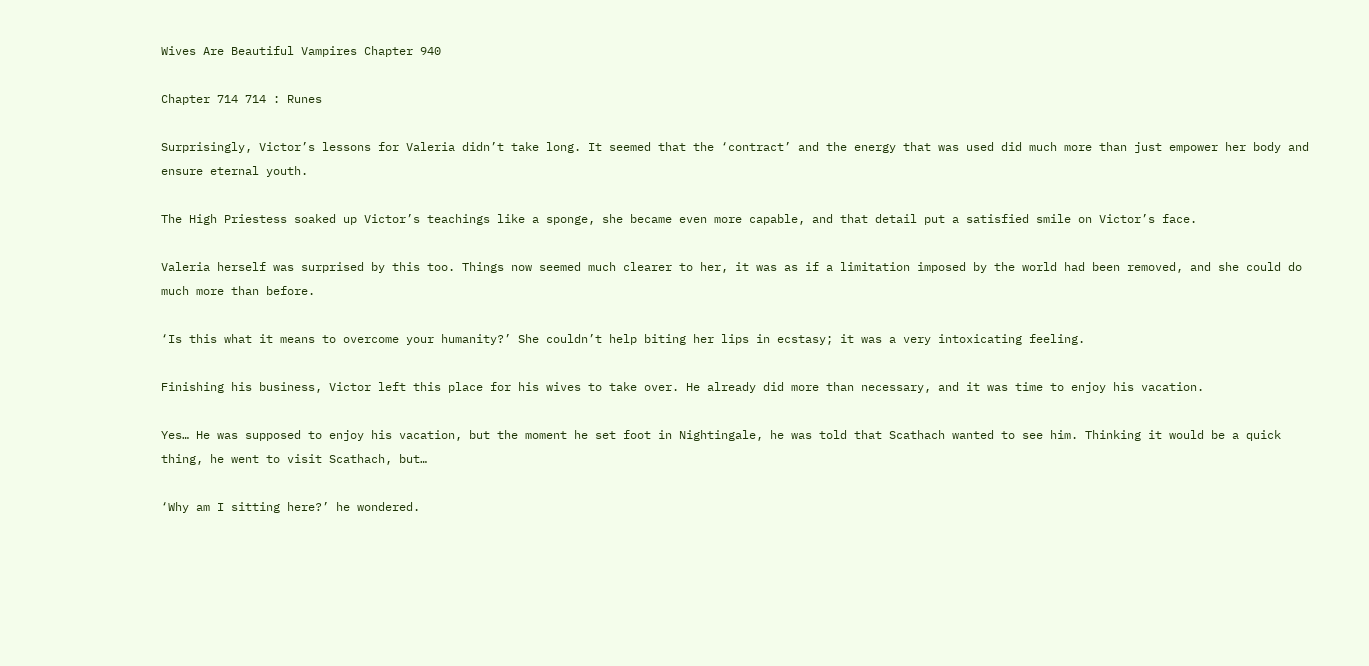Wives Are Beautiful Vampires Chapter 940

Chapter 714 714 : Runes

Surprisingly, Victor’s lessons for Valeria didn’t take long. It seemed that the ‘contract’ and the energy that was used did much more than just empower her body and ensure eternal youth.

The High Priestess soaked up Victor’s teachings like a sponge, she became even more capable, and that detail put a satisfied smile on Victor’s face.

Valeria herself was surprised by this too. Things now seemed much clearer to her, it was as if a limitation imposed by the world had been removed, and she could do much more than before.

‘Is this what it means to overcome your humanity?’ She couldn’t help biting her lips in ecstasy; it was a very intoxicating feeling.

Finishing his business, Victor left this place for his wives to take over. He already did more than necessary, and it was time to enjoy his vacation.

Yes… He was supposed to enjoy his vacation, but the moment he set foot in Nightingale, he was told that Scathach wanted to see him. Thinking it would be a quick thing, he went to visit Scathach, but…

‘Why am I sitting here?’ he wondered.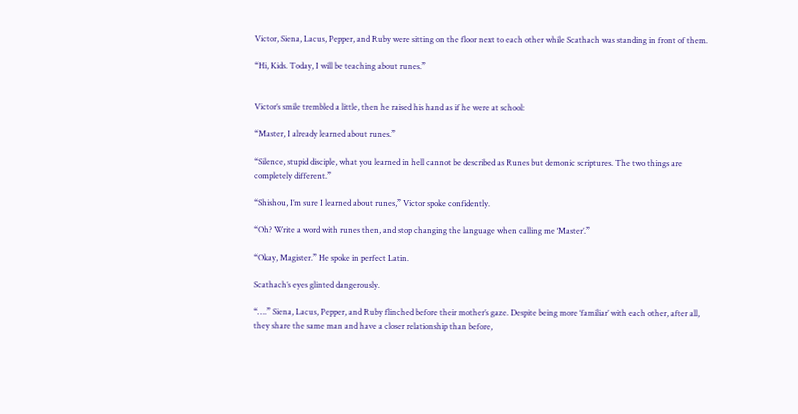Victor, Siena, Lacus, Pepper, and Ruby were sitting on the floor next to each other while Scathach was standing in front of them.

“Hi, Kids. Today, I will be teaching about runes.”


Victor’s smile trembled a little, then he raised his hand as if he were at school:

“Master, I already learned about runes.”

“Silence, stupid disciple, what you learned in hell cannot be described as Runes but demonic scriptures. The two things are completely different.”

“Shishou, I’m sure I learned about runes,” Victor spoke confidently.

“Oh? Write a word with runes then, and stop changing the language when calling me ‘Master’.”

“Okay, Magister.” He spoke in perfect Latin.

Scathach’s eyes glinted dangerously.

“….” Siena, Lacus, Pepper, and Ruby flinched before their mother’s gaze. Despite being more ‘familiar’ with each other, after all, they share the same man and have a closer relationship than before,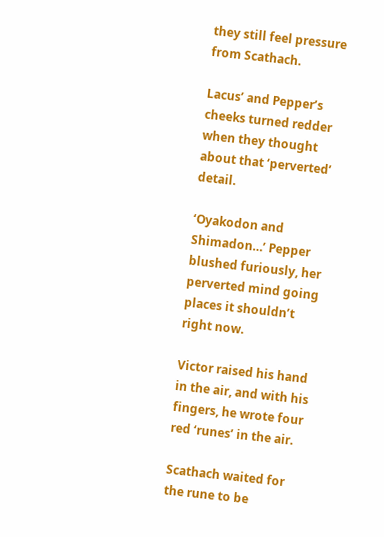they still feel pressure from Scathach.

Lacus’ and Pepper’s cheeks turned redder when they thought about that ‘perverted’ detail.

‘Oyakodon and Shimadon…’ Pepper blushed furiously, her perverted mind going places it shouldn’t right now.

Victor raised his hand in the air, and with his fingers, he wrote four red ‘runes’ in the air.

Scathach waited for the rune to be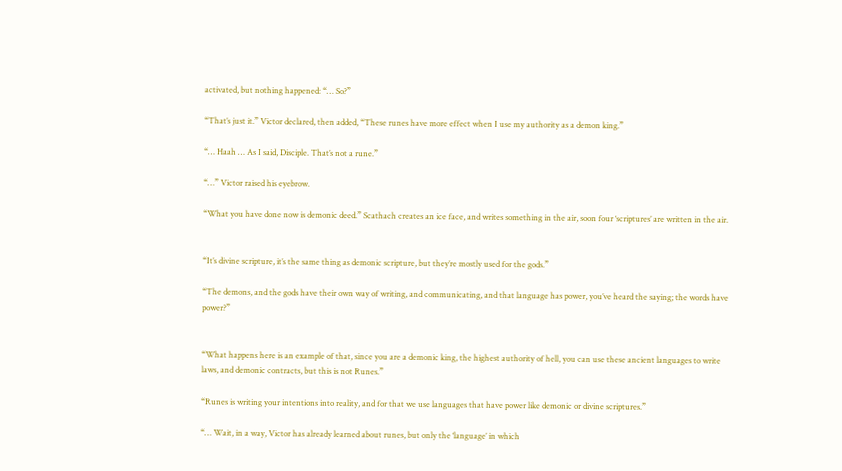activated, but nothing happened: “… So?”

“That’s just it.” Victor declared, then added, “These runes have more effect when I use my authority as a demon king.”

“… Haah … As I said, Disciple. That’s not a rune.”

“…” Victor raised his eyebrow.

“What you have done now is demonic deed.” Scathach creates an ice face, and writes something in the air, soon four ‘scriptures’ are written in the air.


“It’s divine scripture, it’s the same thing as demonic scripture, but they’re mostly used for the gods.”

“The demons, and the gods have their own way of writing, and communicating, and that language has power, you’ve heard the saying; the words have power?”


“What happens here is an example of that, since you are a demonic king, the highest authority of hell, you can use these ancient languages to write laws, and demonic contracts, but this is not Runes.”

“Runes is writing your intentions into reality, and for that we use languages that have power like demonic or divine scriptures.”

“… Wait, in a way, Victor has already learned about runes, but only the ‘language’ in which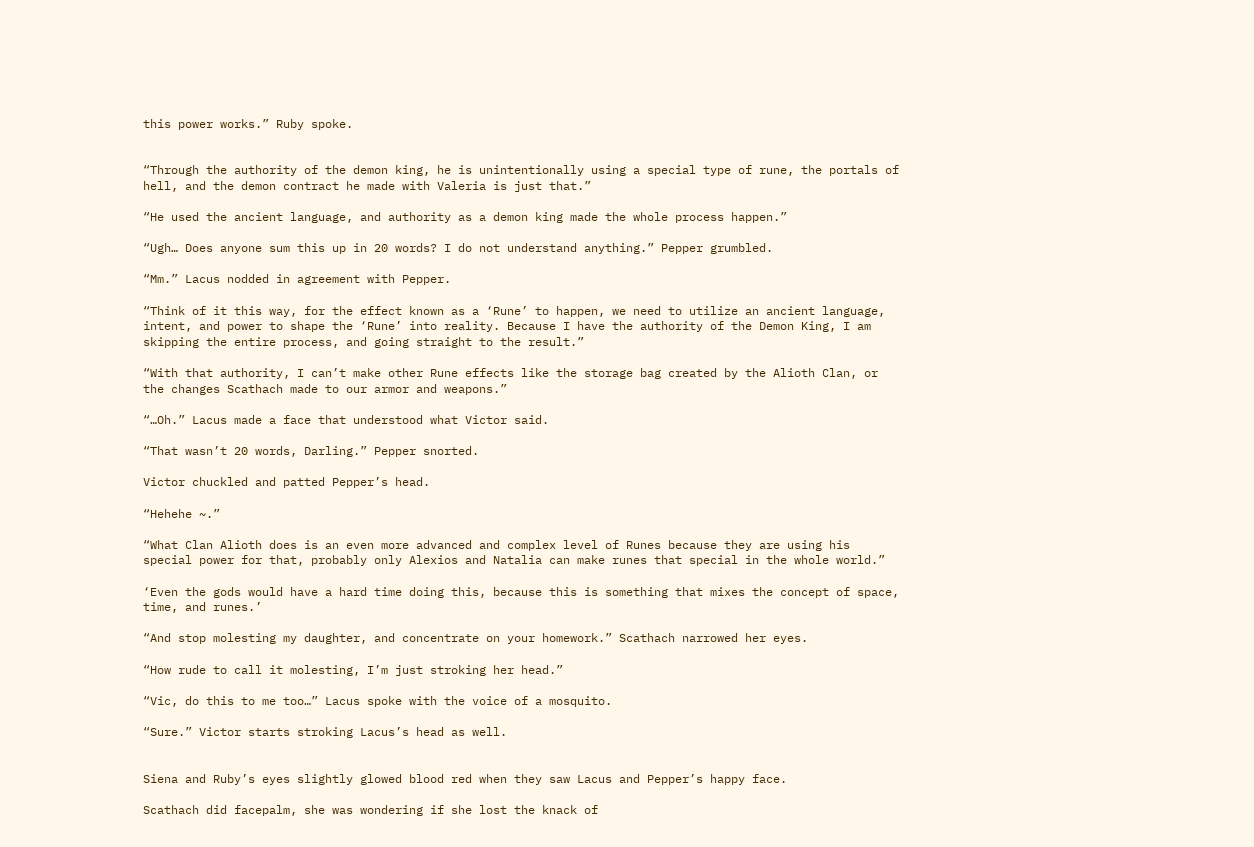this power works.” Ruby spoke.


“Through the authority of the demon king, he is unintentionally using a special type of rune, the portals of hell, and the demon contract he made with Valeria is just that.”

“He used the ancient language, and authority as a demon king made the whole process happen.”

“Ugh… Does anyone sum this up in 20 words? I do not understand anything.” Pepper grumbled.

“Mm.” Lacus nodded in agreement with Pepper.

“Think of it this way, for the effect known as a ‘Rune’ to happen, we need to utilize an ancient language, intent, and power to shape the ‘Rune’ into reality. Because I have the authority of the Demon King, I am skipping the entire process, and going straight to the result.”

“With that authority, I can’t make other Rune effects like the storage bag created by the Alioth Clan, or the changes Scathach made to our armor and weapons.”

“…Oh.” Lacus made a face that understood what Victor said.

“That wasn’t 20 words, Darling.” Pepper snorted.

Victor chuckled and patted Pepper’s head.

“Hehehe ~.”

“What Clan Alioth does is an even more advanced and complex level of Runes because they are using his special power for that, probably only Alexios and Natalia can make runes that special in the whole world.”

‘Even the gods would have a hard time doing this, because this is something that mixes the concept of space, time, and runes.’

“And stop molesting my daughter, and concentrate on your homework.” Scathach narrowed her eyes.

“How rude to call it molesting, I’m just stroking her head.”

“Vic, do this to me too…” Lacus spoke with the voice of a mosquito.

“Sure.” Victor starts stroking Lacus’s head as well.


Siena and Ruby’s eyes slightly glowed blood red when they saw Lacus and Pepper’s happy face.

Scathach did facepalm, she was wondering if she lost the knack of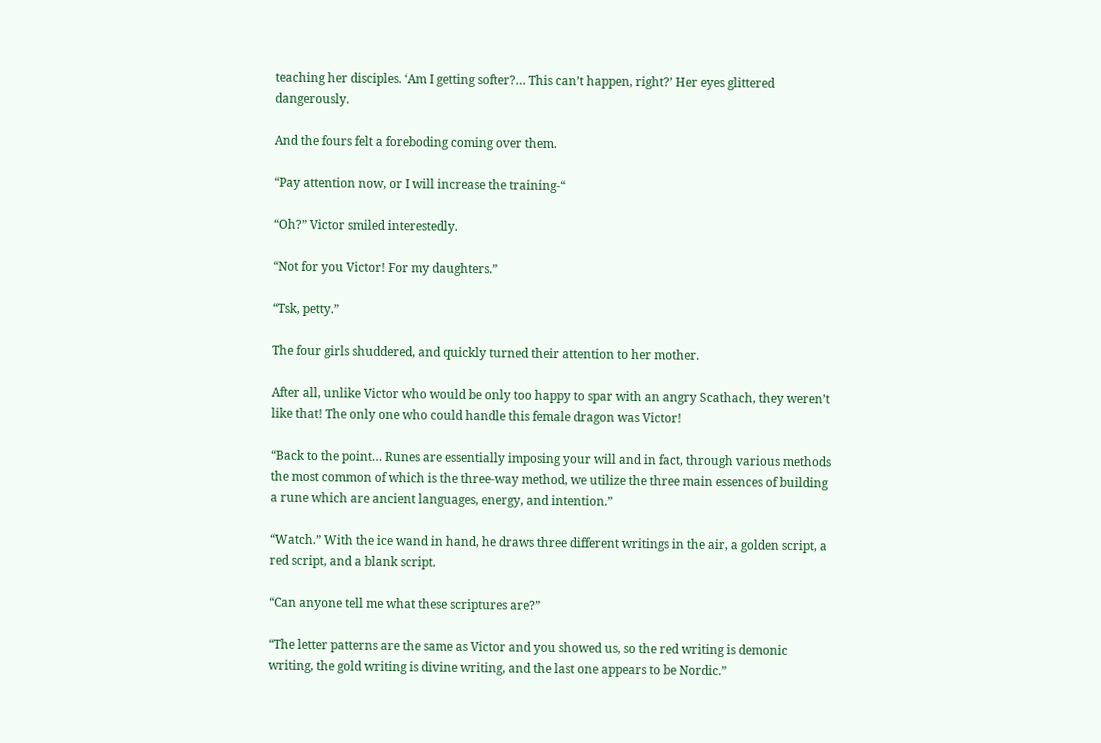teaching her disciples. ‘Am I getting softer?… This can’t happen, right?’ Her eyes glittered dangerously.

And the fours felt a foreboding coming over them.

“Pay attention now, or I will increase the training-“

“Oh?” Victor smiled interestedly.

“Not for you Victor! For my daughters.”

“Tsk, petty.”

The four girls shuddered, and quickly turned their attention to her mother.

After all, unlike Victor who would be only too happy to spar with an angry Scathach, they weren’t like that! The only one who could handle this female dragon was Victor!

“Back to the point… Runes are essentially imposing your will and in fact, through various methods the most common of which is the three-way method, we utilize the three main essences of building a rune which are ancient languages, energy, and intention.”

“Watch.” With the ice wand in hand, he draws three different writings in the air, a golden script, a red script, and a blank script.

“Can anyone tell me what these scriptures are?”

“The letter patterns are the same as Victor and you showed us, so the red writing is demonic writing, the gold writing is divine writing, and the last one appears to be Nordic.”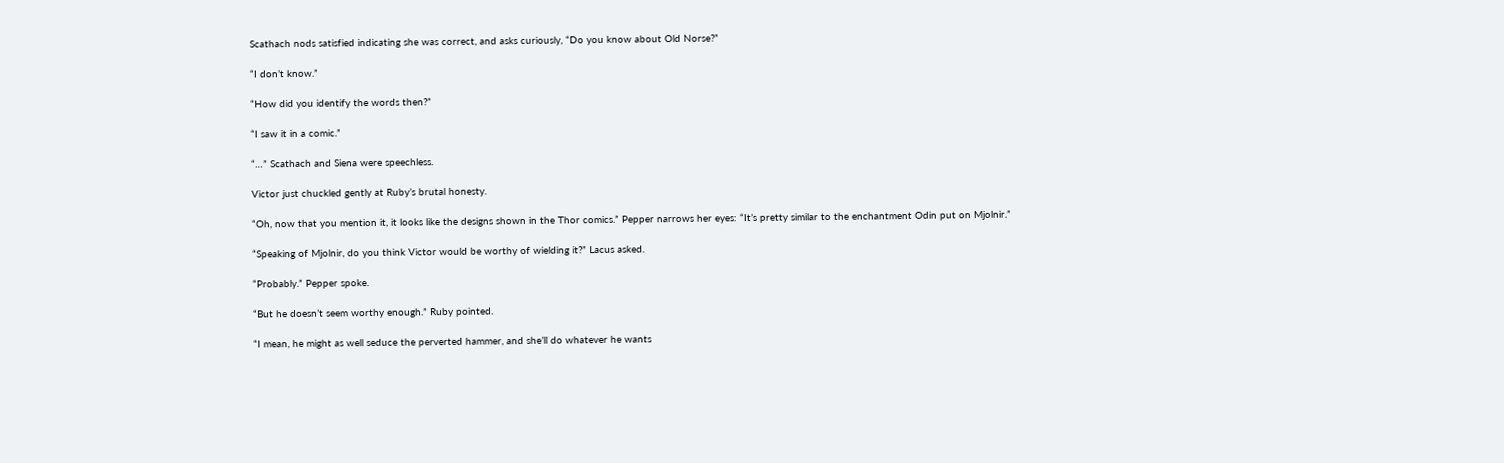Scathach nods satisfied indicating she was correct, and asks curiously, “Do you know about Old Norse?”

“I don’t know.”

“How did you identify the words then?”

“I saw it in a comic.”

“…” Scathach and Siena were speechless.

Victor just chuckled gently at Ruby’s brutal honesty.

“Oh, now that you mention it, it looks like the designs shown in the Thor comics.” Pepper narrows her eyes: “It’s pretty similar to the enchantment Odin put on Mjolnir.”

“Speaking of Mjolnir, do you think Victor would be worthy of wielding it?” Lacus asked.

“Probably.” Pepper spoke.

“But he doesn’t seem worthy enough.” Ruby pointed.

“I mean, he might as well seduce the perverted hammer, and she’ll do whatever he wants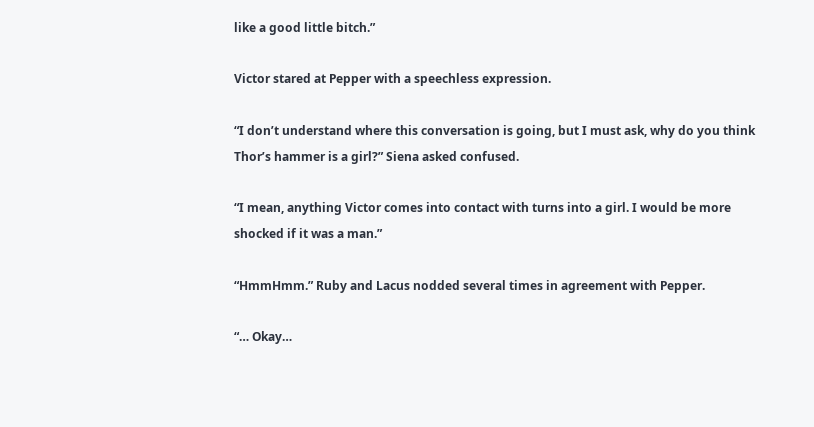like a good little bitch.”

Victor stared at Pepper with a speechless expression.

“I don’t understand where this conversation is going, but I must ask, why do you think Thor’s hammer is a girl?” Siena asked confused.

“I mean, anything Victor comes into contact with turns into a girl. I would be more shocked if it was a man.”

“HmmHmm.” Ruby and Lacus nodded several times in agreement with Pepper.

“… Okay…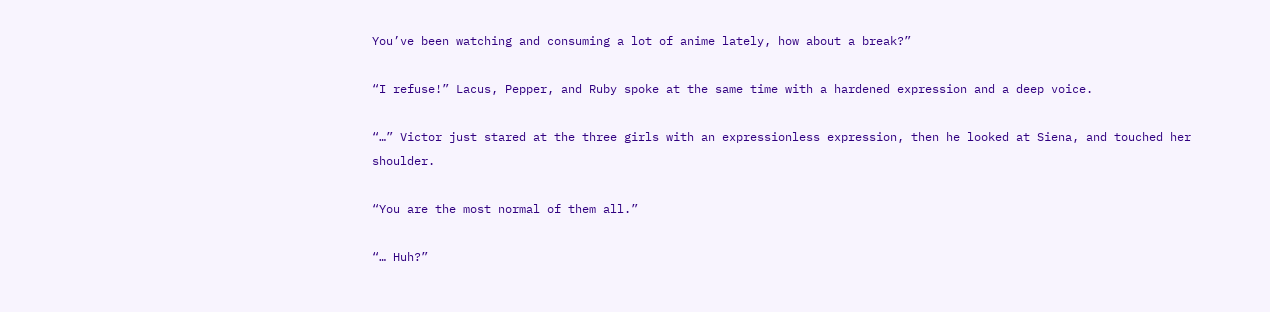You’ve been watching and consuming a lot of anime lately, how about a break?”

“I refuse!” Lacus, Pepper, and Ruby spoke at the same time with a hardened expression and a deep voice.

“…” Victor just stared at the three girls with an expressionless expression, then he looked at Siena, and touched her shoulder.

“You are the most normal of them all.”

“… Huh?”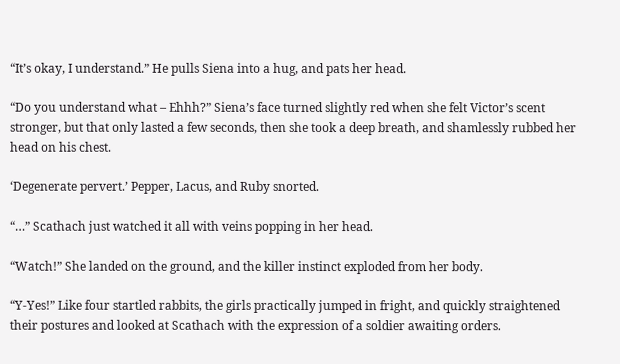“It’s okay, I understand.” He pulls Siena into a hug, and pats her head.

“Do you understand what – Ehhh?” Siena’s face turned slightly red when she felt Victor’s scent stronger, but that only lasted a few seconds, then she took a deep breath, and shamlessly rubbed her head on his chest.

‘Degenerate pervert.’ Pepper, Lacus, and Ruby snorted.

“…” Scathach just watched it all with veins popping in her head.

“Watch!” She landed on the ground, and the killer instinct exploded from her body.

“Y-Yes!” Like four startled rabbits, the girls practically jumped in fright, and quickly straightened their postures and looked at Scathach with the expression of a soldier awaiting orders.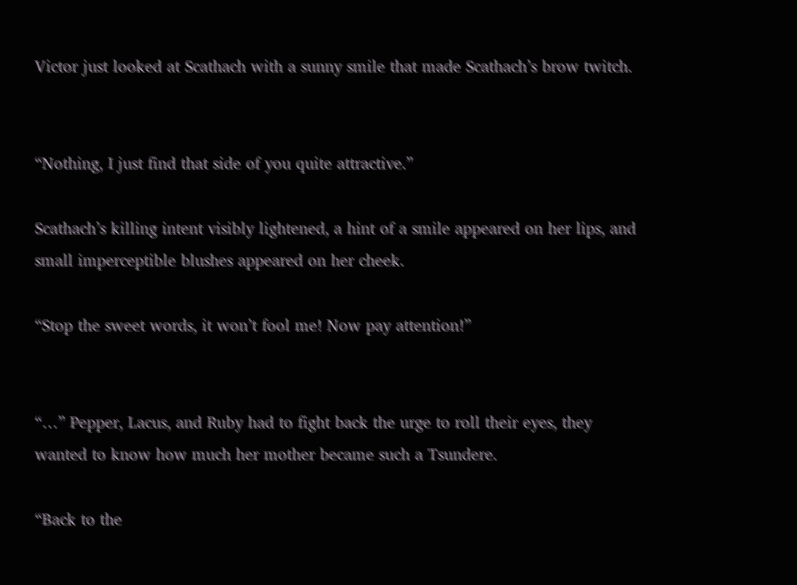Victor just looked at Scathach with a sunny smile that made Scathach’s brow twitch.


“Nothing, I just find that side of you quite attractive.”

Scathach’s killing intent visibly lightened, a hint of a smile appeared on her lips, and small imperceptible blushes appeared on her cheek.

“Stop the sweet words, it won’t fool me! Now pay attention!”


“…” Pepper, Lacus, and Ruby had to fight back the urge to roll their eyes, they wanted to know how much her mother became such a Tsundere.

“Back to the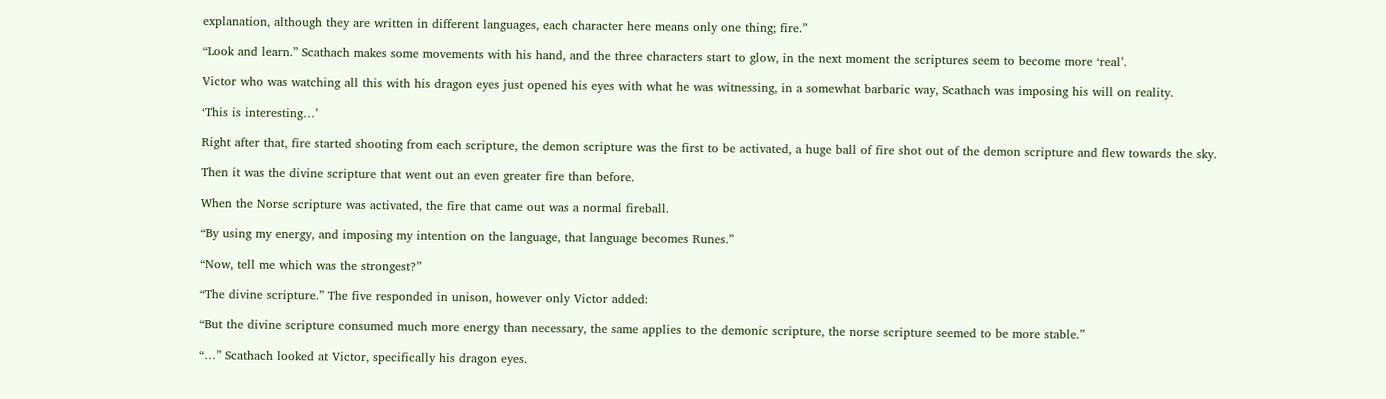explanation, although they are written in different languages, each character here means only one thing; fire.”

“Look and learn.” Scathach makes some movements with his hand, and the three characters start to glow, in the next moment the scriptures seem to become more ‘real’.

Victor who was watching all this with his dragon eyes just opened his eyes with what he was witnessing, in a somewhat barbaric way, Scathach was imposing his will on reality.

‘This is interesting…’

Right after that, fire started shooting from each scripture, the demon scripture was the first to be activated, a huge ball of fire shot out of the demon scripture and flew towards the sky.

Then it was the divine scripture that went out an even greater fire than before.

When the Norse scripture was activated, the fire that came out was a normal fireball.

“By using my energy, and imposing my intention on the language, that language becomes Runes.”

“Now, tell me which was the strongest?”

“The divine scripture.” The five responded in unison, however only Victor added:

“But the divine scripture consumed much more energy than necessary, the same applies to the demonic scripture, the norse scripture seemed to be more stable.”

“…” Scathach looked at Victor, specifically his dragon eyes.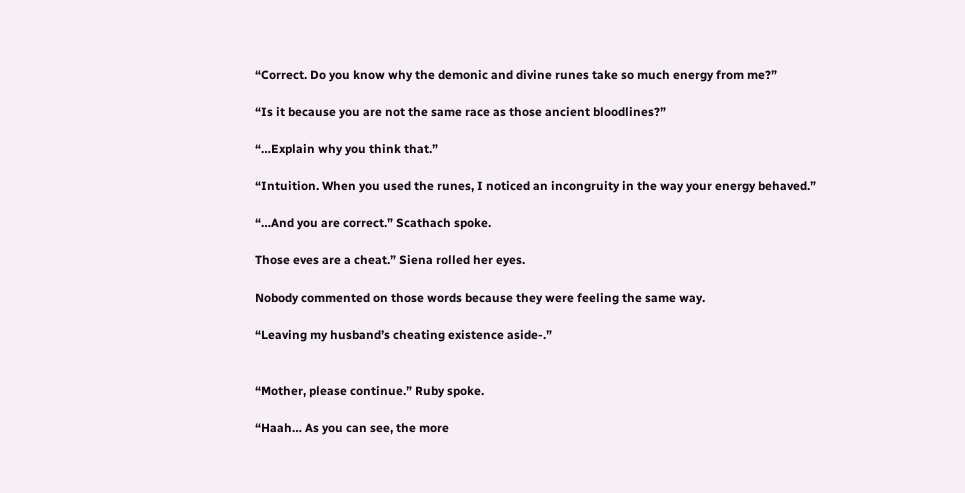“Correct. Do you know why the demonic and divine runes take so much energy from me?”

“Is it because you are not the same race as those ancient bloodlines?”

“…Explain why you think that.”

“Intuition. When you used the runes, I noticed an incongruity in the way your energy behaved.”

“…And you are correct.” Scathach spoke.

Those eves are a cheat.” Siena rolled her eyes.

Nobody commented on those words because they were feeling the same way.

“Leaving my husband’s cheating existence aside-.”


“Mother, please continue.” Ruby spoke.

“Haah… As you can see, the more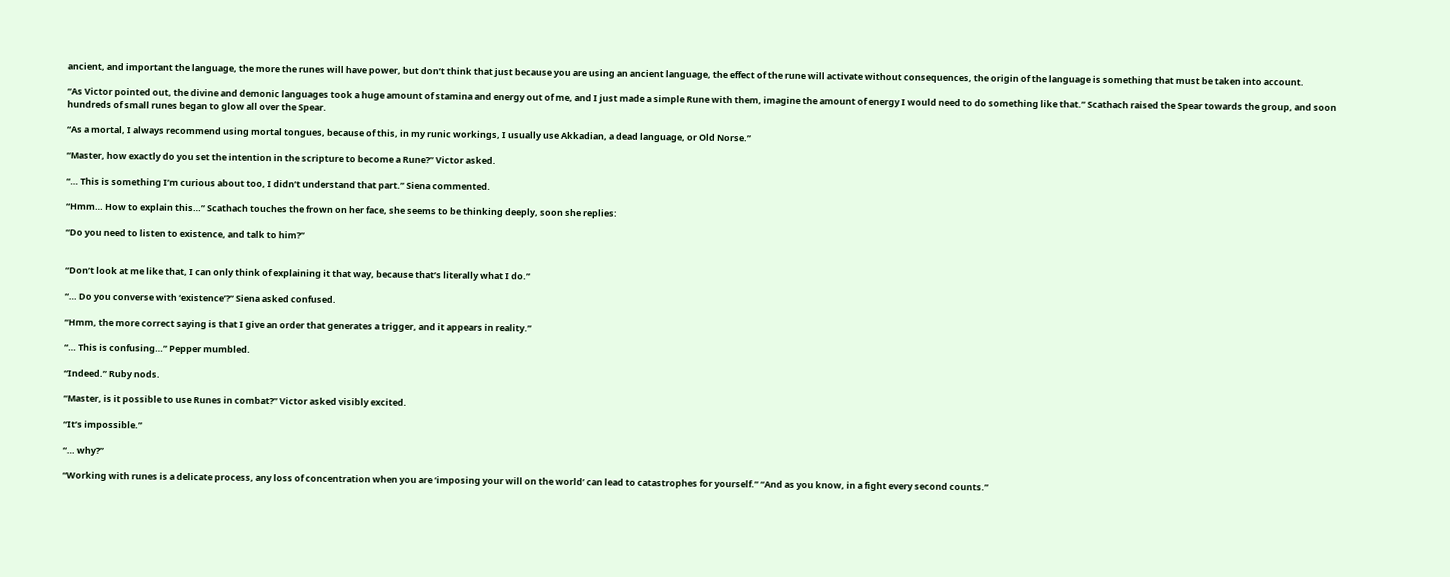ancient, and important the language, the more the runes will have power, but don’t think that just because you are using an ancient language, the effect of the rune will activate without consequences, the origin of the language is something that must be taken into account.

“As Victor pointed out, the divine and demonic languages took a huge amount of stamina and energy out of me, and I just made a simple Rune with them, imagine the amount of energy I would need to do something like that.” Scathach raised the Spear towards the group, and soon hundreds of small runes began to glow all over the Spear.

“As a mortal, I always recommend using mortal tongues, because of this, in my runic workings, I usually use Akkadian, a dead language, or Old Norse.”

“Master, how exactly do you set the intention in the scripture to become a Rune?” Victor asked.

“… This is something I’m curious about too, I didn’t understand that part.” Siena commented.

“Hmm… How to explain this…” Scathach touches the frown on her face, she seems to be thinking deeply, soon she replies:

“Do you need to listen to existence, and talk to him?”


“Don’t look at me like that, I can only think of explaining it that way, because that’s literally what I do.”

“… Do you converse with ‘existence’?” Siena asked confused.

“Hmm, the more correct saying is that I give an order that generates a trigger, and it appears in reality.”

“… This is confusing…” Pepper mumbled.

“Indeed.” Ruby nods.

“Master, is it possible to use Runes in combat?” Victor asked visibly excited.

“It’s impossible.”

“… why?”

“Working with runes is a delicate process, any loss of concentration when you are ‘imposing your will on the world’ can lead to catastrophes for yourself.” “And as you know, in a fight every second counts.”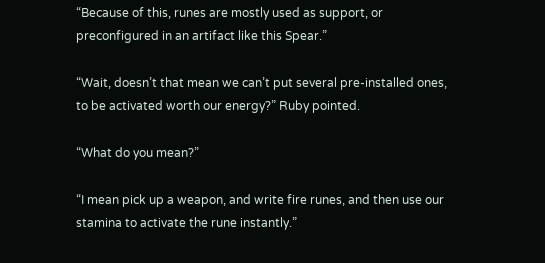“Because of this, runes are mostly used as support, or preconfigured in an artifact like this Spear.”

“Wait, doesn’t that mean we can’t put several pre-installed ones, to be activated worth our energy?” Ruby pointed.

“What do you mean?”

“I mean pick up a weapon, and write fire runes, and then use our stamina to activate the rune instantly.”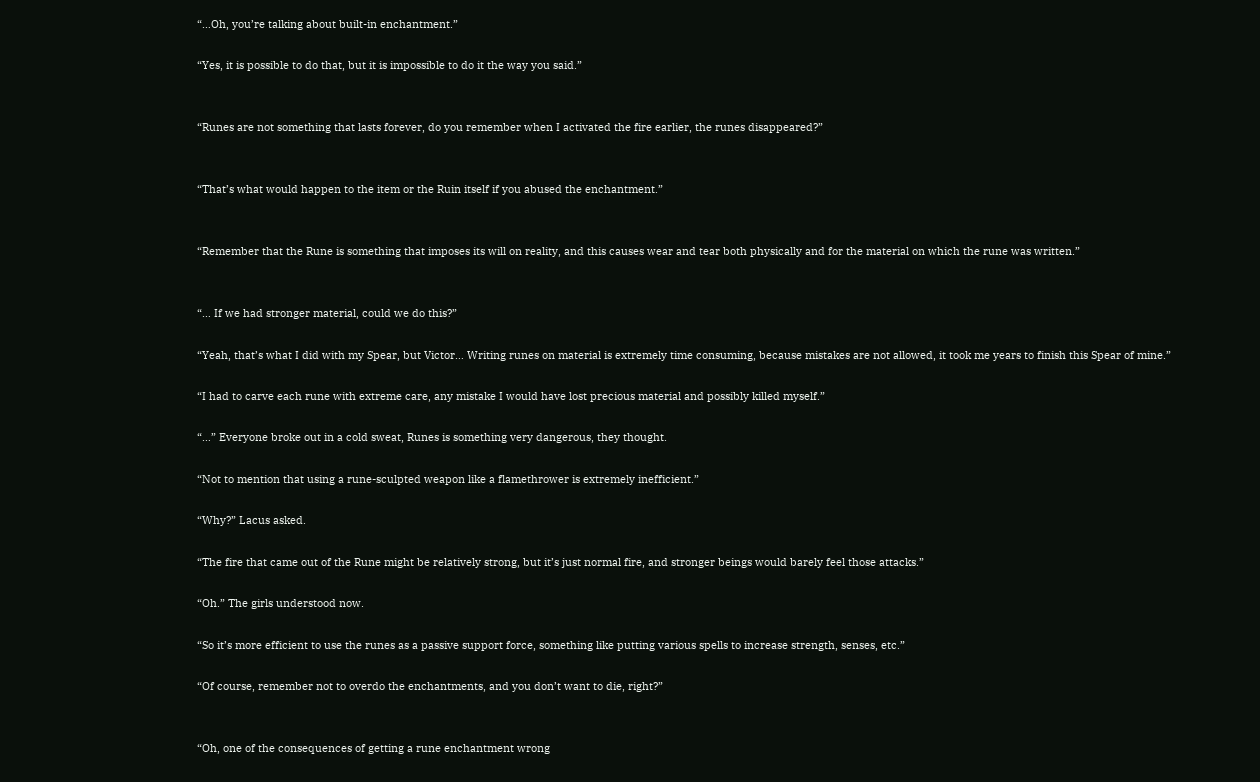“…Oh, you’re talking about built-in enchantment.”

“Yes, it is possible to do that, but it is impossible to do it the way you said.”


“Runes are not something that lasts forever, do you remember when I activated the fire earlier, the runes disappeared?”


“That’s what would happen to the item or the Ruin itself if you abused the enchantment.”


“Remember that the Rune is something that imposes its will on reality, and this causes wear and tear both physically and for the material on which the rune was written.”


“… If we had stronger material, could we do this?”

“Yeah, that’s what I did with my Spear, but Victor… Writing runes on material is extremely time consuming, because mistakes are not allowed, it took me years to finish this Spear of mine.”

“I had to carve each rune with extreme care, any mistake I would have lost precious material and possibly killed myself.”

“…” Everyone broke out in a cold sweat, Runes is something very dangerous, they thought.

“Not to mention that using a rune-sculpted weapon like a flamethrower is extremely inefficient.”

“Why?” Lacus asked.

“The fire that came out of the Rune might be relatively strong, but it’s just normal fire, and stronger beings would barely feel those attacks.”

“Oh.” The girls understood now.

“So it’s more efficient to use the runes as a passive support force, something like putting various spells to increase strength, senses, etc.”

“Of course, remember not to overdo the enchantments, and you don’t want to die, right?”


“Oh, one of the consequences of getting a rune enchantment wrong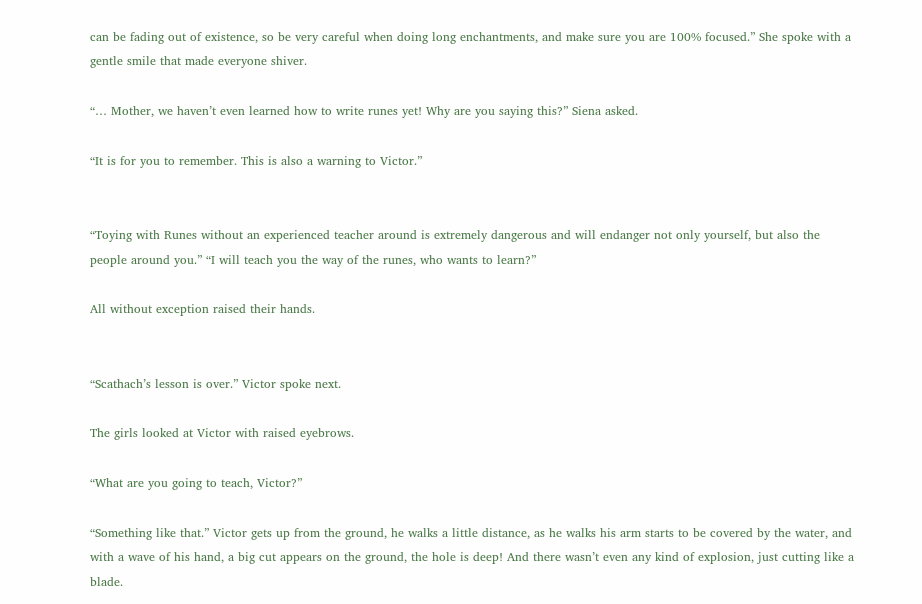can be fading out of existence, so be very careful when doing long enchantments, and make sure you are 100% focused.” She spoke with a gentle smile that made everyone shiver.

“… Mother, we haven’t even learned how to write runes yet! Why are you saying this?” Siena asked.

“It is for you to remember. This is also a warning to Victor.”


“Toying with Runes without an experienced teacher around is extremely dangerous and will endanger not only yourself, but also the people around you.” “I will teach you the way of the runes, who wants to learn?”

All without exception raised their hands.


“Scathach’s lesson is over.” Victor spoke next.

The girls looked at Victor with raised eyebrows.

“What are you going to teach, Victor?”

“Something like that.” Victor gets up from the ground, he walks a little distance, as he walks his arm starts to be covered by the water, and with a wave of his hand, a big cut appears on the ground, the hole is deep! And there wasn’t even any kind of explosion, just cutting like a blade.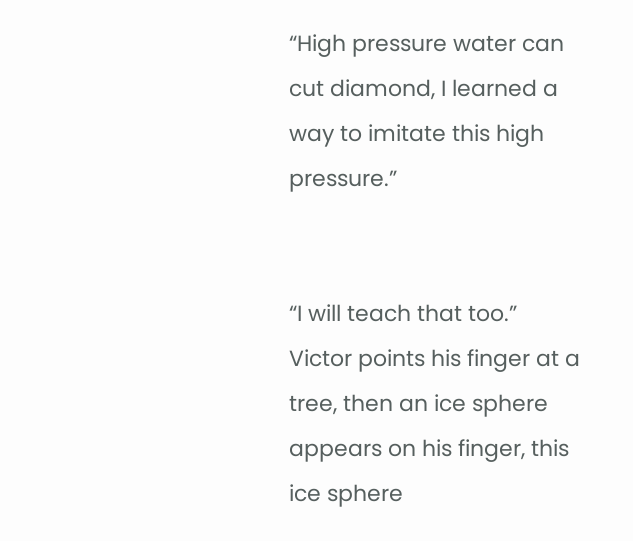“High pressure water can cut diamond, I learned a way to imitate this high pressure.”


“I will teach that too.” Victor points his finger at a tree, then an ice sphere appears on his finger, this ice sphere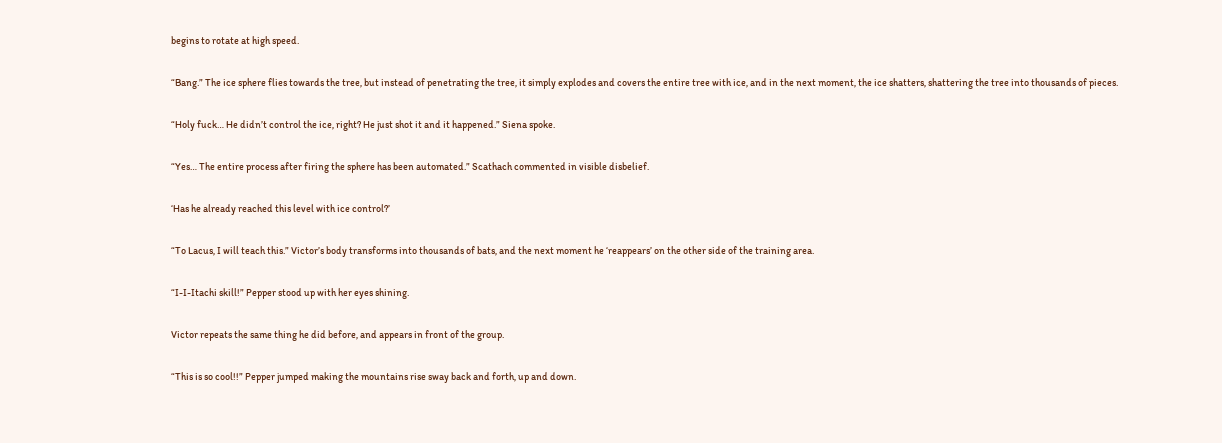begins to rotate at high speed.

“Bang.” The ice sphere flies towards the tree, but instead of penetrating the tree, it simply explodes and covers the entire tree with ice, and in the next moment, the ice shatters, shattering the tree into thousands of pieces.

“Holy fuck… He didn’t control the ice, right? He just shot it and it happened.” Siena spoke.

“Yes… The entire process after firing the sphere has been automated.” Scathach commented in visible disbelief.

‘Has he already reached this level with ice control?’

“To Lacus, I will teach this.” Victor’s body transforms into thousands of bats, and the next moment he ‘reappears’ on the other side of the training area.

“I-I-Itachi skill!” Pepper stood up with her eyes shining.

Victor repeats the same thing he did before, and appears in front of the group.

“This is so cool!!” Pepper jumped making the mountains rise sway back and forth, up and down.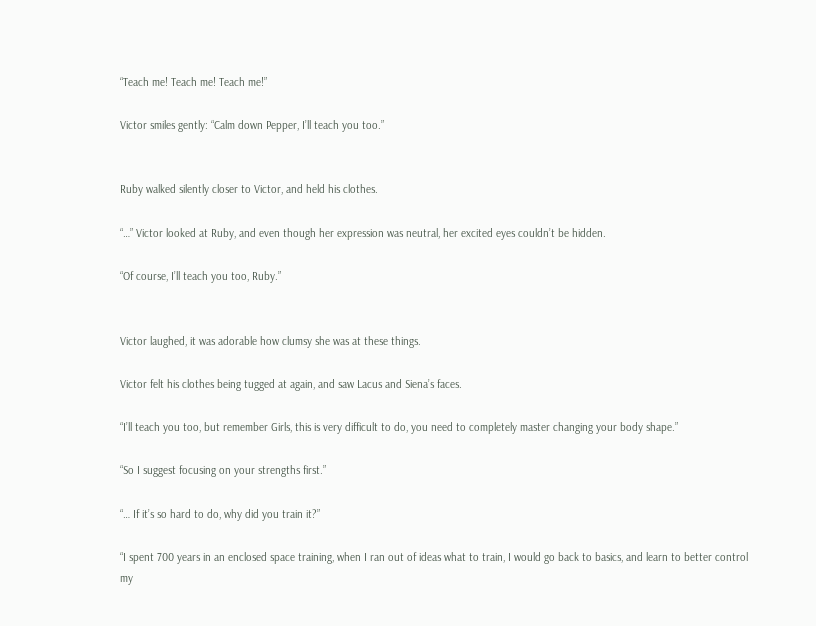“Teach me! Teach me! Teach me!”

Victor smiles gently: “Calm down Pepper, I’ll teach you too.”


Ruby walked silently closer to Victor, and held his clothes.

“…” Victor looked at Ruby, and even though her expression was neutral, her excited eyes couldn’t be hidden.

“Of course, I’ll teach you too, Ruby.”


Victor laughed, it was adorable how clumsy she was at these things.

Victor felt his clothes being tugged at again, and saw Lacus and Siena’s faces.

“I’ll teach you too, but remember Girls, this is very difficult to do, you need to completely master changing your body shape.”

“So I suggest focusing on your strengths first.”

“… If it’s so hard to do, why did you train it?”

“I spent 700 years in an enclosed space training, when I ran out of ideas what to train, I would go back to basics, and learn to better control my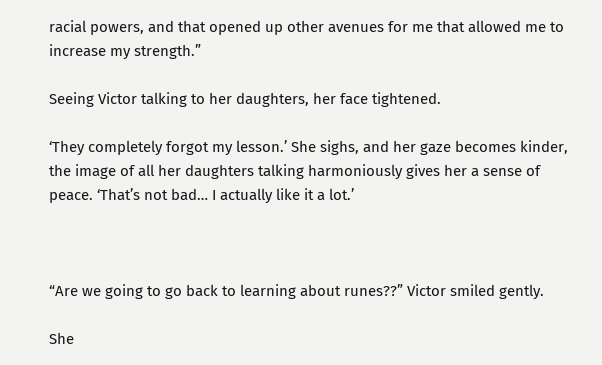racial powers, and that opened up other avenues for me that allowed me to increase my strength.”

Seeing Victor talking to her daughters, her face tightened.

‘They completely forgot my lesson.’ She sighs, and her gaze becomes kinder, the image of all her daughters talking harmoniously gives her a sense of peace. ‘That’s not bad… I actually like it a lot.’



“Are we going to go back to learning about runes??” Victor smiled gently.

She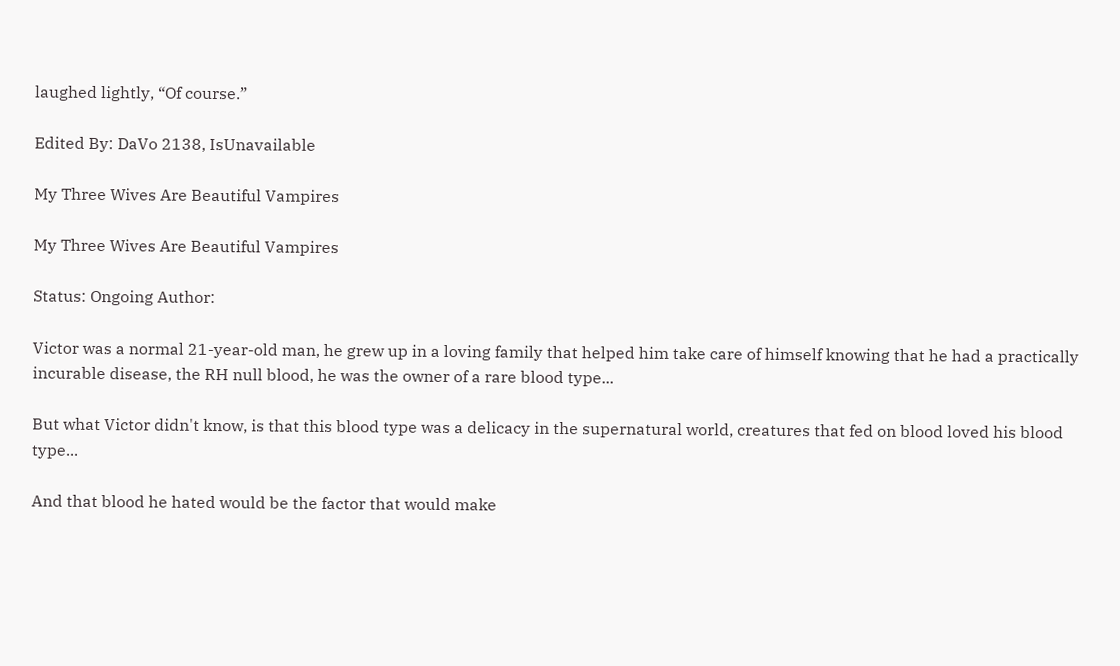laughed lightly, “Of course.”

Edited By: DaVo 2138, IsUnavailable

My Three Wives Are Beautiful Vampires

My Three Wives Are Beautiful Vampires

Status: Ongoing Author:

Victor was a normal 21-year-old man, he grew up in a loving family that helped him take care of himself knowing that he had a practically incurable disease, the RH null blood, he was the owner of a rare blood type...

But what Victor didn't know, is that this blood type was a delicacy in the supernatural world, creatures that fed on blood loved his blood type...

And that blood he hated would be the factor that would make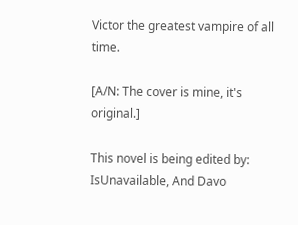Victor the greatest vampire of all time.

[A/N: The cover is mine, it's original.]

This novel is being edited by: IsUnavailable, And Davo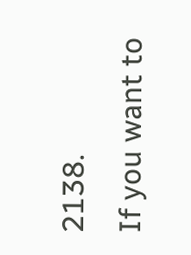2138.
If you want to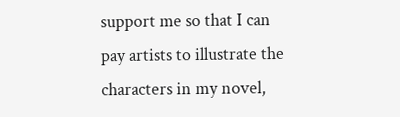support me so that I can pay artists to illustrate the characters in my novel,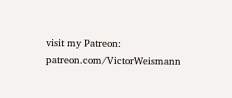visit my Patreon: patreon.com/VictorWeismann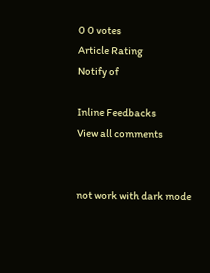0 0 votes
Article Rating
Notify of

Inline Feedbacks
View all comments


not work with dark mode